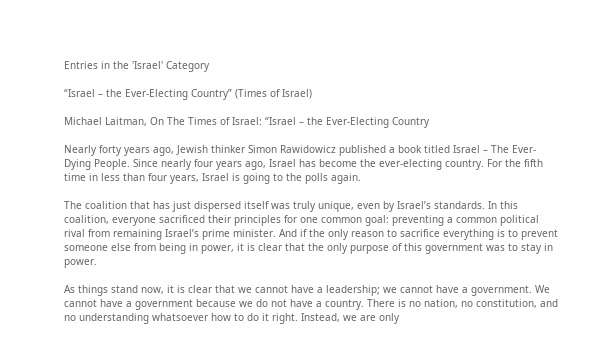Entries in the 'Israel' Category

“Israel – the Ever-Electing Country” (Times of Israel)

Michael Laitman, On The Times of Israel: “Israel – the Ever-Electing Country

Nearly forty years ago, Jewish thinker Simon Rawidowicz published a book titled Israel – The Ever-Dying People. Since nearly four years ago, Israel has become the ever-electing country. For the fifth time in less than four years, Israel is going to the polls again.

The coalition that has just dispersed itself was truly unique, even by Israel’s standards. In this coalition, everyone sacrificed their principles for one common goal: preventing a common political rival from remaining Israel’s prime minister. And if the only reason to sacrifice everything is to prevent someone else from being in power, it is clear that the only purpose of this government was to stay in power.

As things stand now, it is clear that we cannot have a leadership; we cannot have a government. We cannot have a government because we do not have a country. There is no nation, no constitution, and no understanding whatsoever how to do it right. Instead, we are only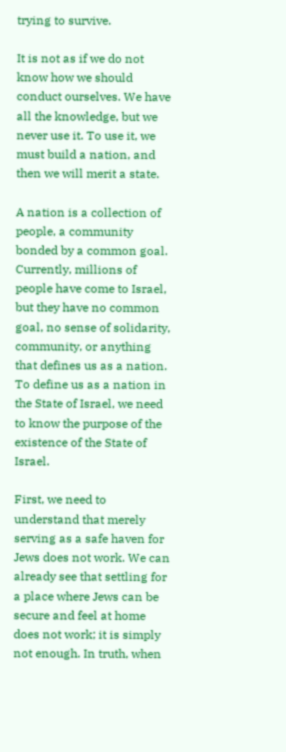trying to survive.

It is not as if we do not know how we should conduct ourselves. We have all the knowledge, but we never use it. To use it, we must build a nation, and then we will merit a state.

A nation is a collection of people, a community bonded by a common goal. Currently, millions of people have come to Israel, but they have no common goal, no sense of solidarity, community, or anything that defines us as a nation. To define us as a nation in the State of Israel, we need to know the purpose of the existence of the State of Israel.

First, we need to understand that merely serving as a safe haven for Jews does not work. We can already see that settling for a place where Jews can be secure and feel at home does not work; it is simply not enough. In truth, when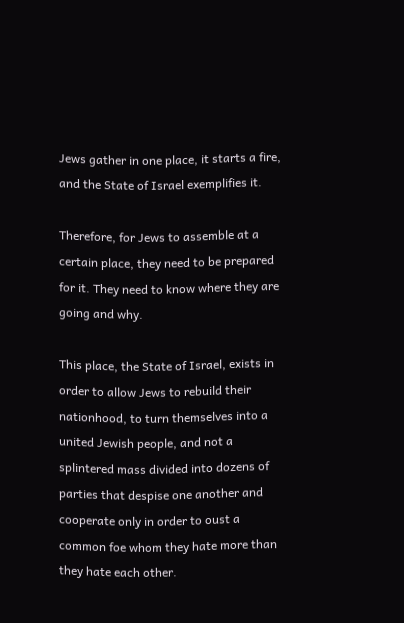Jews gather in one place, it starts a fire, and the State of Israel exemplifies it.

Therefore, for Jews to assemble at a certain place, they need to be prepared for it. They need to know where they are going and why.

This place, the State of Israel, exists in order to allow Jews to rebuild their nationhood, to turn themselves into a united Jewish people, and not a splintered mass divided into dozens of parties that despise one another and cooperate only in order to oust a common foe whom they hate more than they hate each other.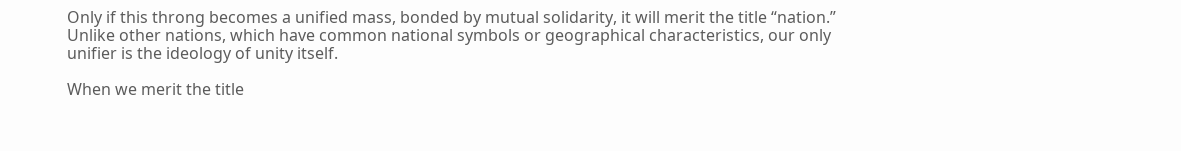Only if this throng becomes a unified mass, bonded by mutual solidarity, it will merit the title “nation.” Unlike other nations, which have common national symbols or geographical characteristics, our only unifier is the ideology of unity itself.

When we merit the title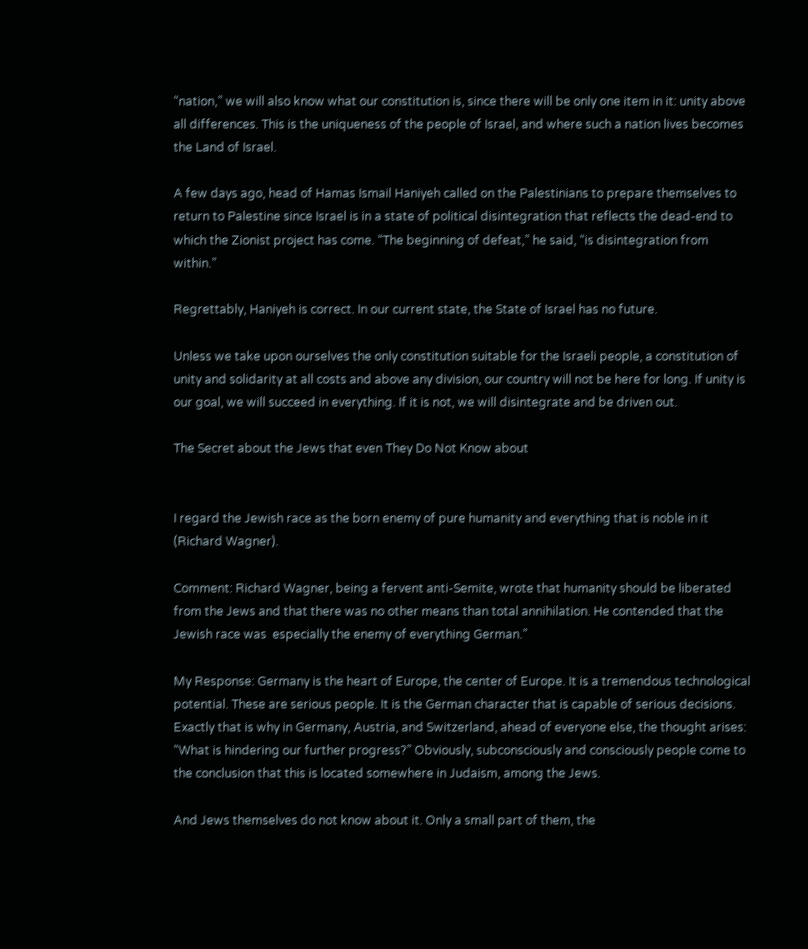“nation,” we will also know what our constitution is, since there will be only one item in it: unity above all differences. This is the uniqueness of the people of Israel, and where such a nation lives becomes the Land of Israel.

A few days ago, head of Hamas Ismail Haniyeh called on the Palestinians to prepare themselves to return to Palestine since Israel is in a state of political disintegration that reflects the dead-end to which the Zionist project has come. “The beginning of defeat,” he said, “is disintegration from within.”

Regrettably, Haniyeh is correct. In our current state, the State of Israel has no future.

Unless we take upon ourselves the only constitution suitable for the Israeli people, a constitution of unity and solidarity at all costs and above any division, our country will not be here for long. If unity is our goal, we will succeed in everything. If it is not, we will disintegrate and be driven out.

The Secret about the Jews that even They Do Not Know about


I regard the Jewish race as the born enemy of pure humanity and everything that is noble in it (Richard Wagner).

Comment: Richard Wagner, being a fervent anti-Semite, wrote that humanity should be liberated from the Jews and that there was no other means than total annihilation. He contended that the Jewish race was  especially the enemy of everything German.”

My Response: Germany is the heart of Europe, the center of Europe. It is a tremendous technological potential. These are serious people. It is the German character that is capable of serious decisions. Exactly that is why in Germany, Austria, and Switzerland, ahead of everyone else, the thought arises: “What is hindering our further progress?” Obviously, subconsciously and consciously people come to the conclusion that this is located somewhere in Judaism, among the Jews.

And Jews themselves do not know about it. Only a small part of them, the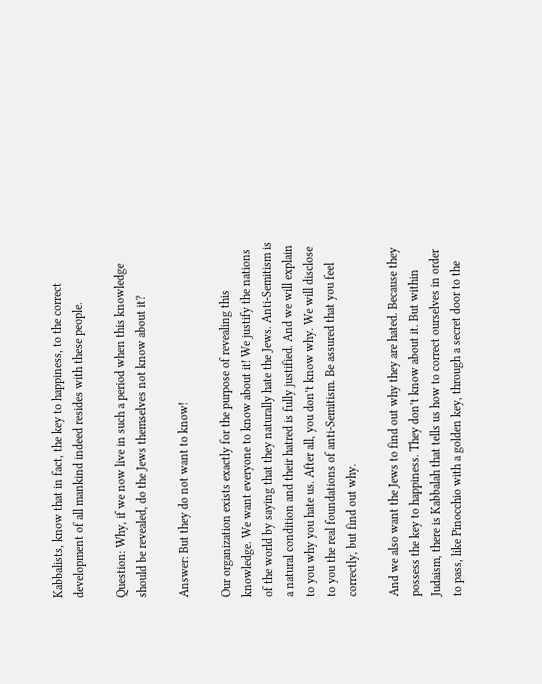Kabbalists, know that in fact, the key to happiness, to the correct development of all mankind indeed resides with these people.

Question: Why, if we now live in such a period when this knowledge should be revealed, do the Jews themselves not know about it?

Answer: But they do not want to know!

Our organization exists exactly for the purpose of revealing this knowledge. We want everyone to know about it! We justify the nations of the world by saying that they naturally hate the Jews. Anti-Semitism is a natural condition and their hatred is fully justified. And we will explain to you why you hate us. After all, you don’t know why. We will disclose to you the real foundations of anti-Semitism. Be assured that you feel correctly, but find out why.

And we also want the Jews to find out why they are hated. Because they possess the key to happiness. They don’t know about it. But within Judaism, there is Kabbalah that tells us how to correct ourselves in order to pass, like Pinocchio with a golden key, through a secret door to the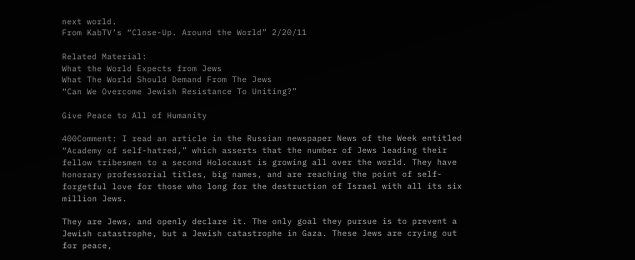next world.
From KabTV’s “Close-Up. Around the World” 2/20/11

Related Material:
What the World Expects from Jews
What The World Should Demand From The Jews
“Can We Overcome Jewish Resistance To Uniting?”

Give Peace to All of Humanity

400Comment: I read an article in the Russian newspaper News of the Week entitled “Academy of self-hatred,” which asserts that the number of Jews leading their fellow tribesmen to a second Holocaust is growing all over the world. They have honorary professorial titles, big names, and are reaching the point of self-forgetful love for those who long for the destruction of Israel with all its six million Jews.

They are Jews, and openly declare it. The only goal they pursue is to prevent a Jewish catastrophe, but a Jewish catastrophe in Gaza. These Jews are crying out for peace,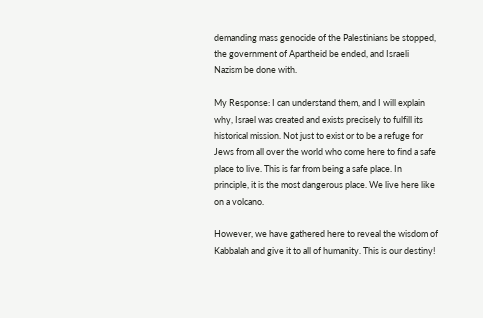demanding mass genocide of the Palestinians be stopped, the government of Apartheid be ended, and Israeli Nazism be done with.

My Response: I can understand them, and I will explain why, Israel was created and exists precisely to fulfill its historical mission. Not just to exist or to be a refuge for Jews from all over the world who come here to find a safe place to live. This is far from being a safe place. In principle, it is the most dangerous place. We live here like on a volcano.

However, we have gathered here to reveal the wisdom of Kabbalah and give it to all of humanity. This is our destiny!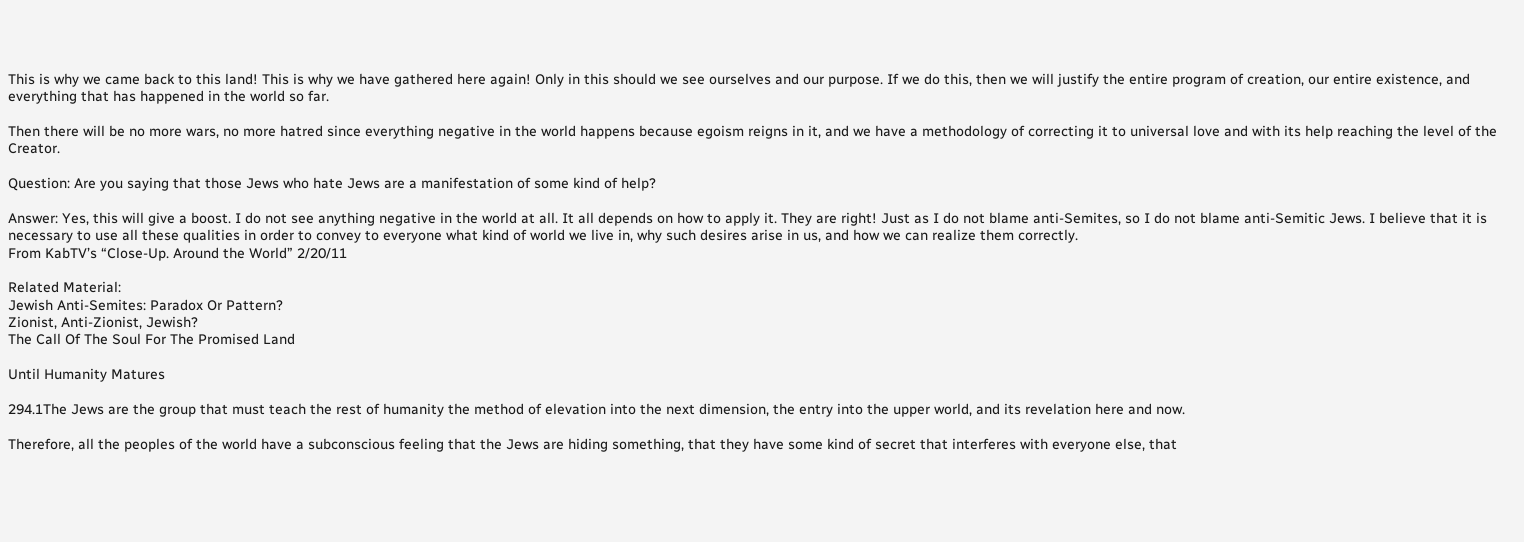This is why we came back to this land! This is why we have gathered here again! Only in this should we see ourselves and our purpose. If we do this, then we will justify the entire program of creation, our entire existence, and everything that has happened in the world so far.

Then there will be no more wars, no more hatred since everything negative in the world happens because egoism reigns in it, and we have a methodology of correcting it to universal love and with its help reaching the level of the Creator.

Question: Are you saying that those Jews who hate Jews are a manifestation of some kind of help?

Answer: Yes, this will give a boost. I do not see anything negative in the world at all. It all depends on how to apply it. They are right! Just as I do not blame anti-Semites, so I do not blame anti-Semitic Jews. I believe that it is necessary to use all these qualities in order to convey to everyone what kind of world we live in, why such desires arise in us, and how we can realize them correctly.
From KabTV’s “Close-Up. Around the World” 2/20/11

Related Material:
Jewish Anti-Semites: Paradox Or Pattern?
Zionist, Anti-Zionist, Jewish?
The Call Of The Soul For The Promised Land

Until Humanity Matures

294.1The Jews are the group that must teach the rest of humanity the method of elevation into the next dimension, the entry into the upper world, and its revelation here and now.

Therefore, all the peoples of the world have a subconscious feeling that the Jews are hiding something, that they have some kind of secret that interferes with everyone else, that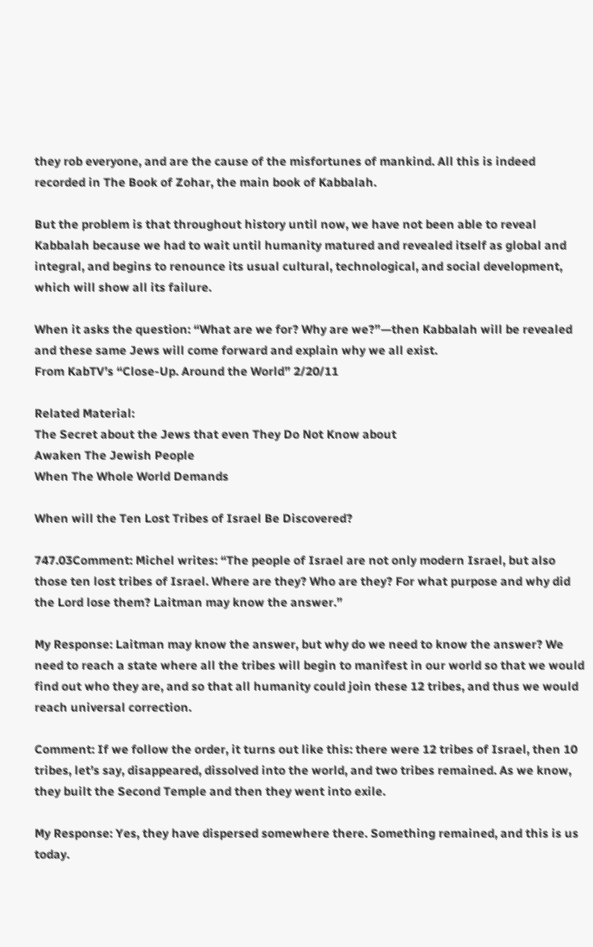they rob everyone, and are the cause of the misfortunes of mankind. All this is indeed recorded in The Book of Zohar, the main book of Kabbalah.

But the problem is that throughout history until now, we have not been able to reveal Kabbalah because we had to wait until humanity matured and revealed itself as global and integral, and begins to renounce its usual cultural, technological, and social development, which will show all its failure.

When it asks the question: “What are we for? Why are we?”—then Kabbalah will be revealed and these same Jews will come forward and explain why we all exist.
From KabTV’s “Close-Up. Around the World” 2/20/11

Related Material:
The Secret about the Jews that even They Do Not Know about
Awaken The Jewish People
When The Whole World Demands

When will the Ten Lost Tribes of Israel Be Discovered?

747.03Comment: Michel writes: “The people of Israel are not only modern Israel, but also those ten lost tribes of Israel. Where are they? Who are they? For what purpose and why did the Lord lose them? Laitman may know the answer.”

My Response: Laitman may know the answer, but why do we need to know the answer? We need to reach a state where all the tribes will begin to manifest in our world so that we would find out who they are, and so that all humanity could join these 12 tribes, and thus we would reach universal correction.

Comment: If we follow the order, it turns out like this: there were 12 tribes of Israel, then 10 tribes, let’s say, disappeared, dissolved into the world, and two tribes remained. As we know, they built the Second Temple and then they went into exile.

My Response: Yes, they have dispersed somewhere there. Something remained, and this is us today.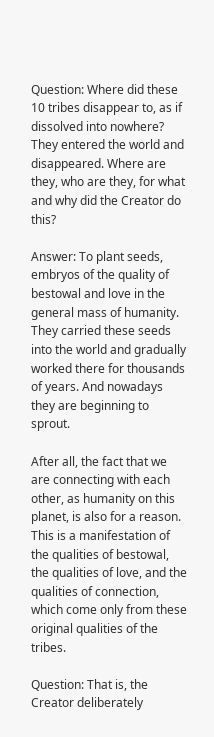Question: Where did these 10 tribes disappear to, as if dissolved into nowhere? They entered the world and disappeared. Where are they, who are they, for what and why did the Creator do this?

Answer: To plant seeds, embryos of the quality of bestowal and love in the general mass of humanity. They carried these seeds into the world and gradually worked there for thousands of years. And nowadays they are beginning to sprout.

After all, the fact that we are connecting with each other, as humanity on this planet, is also for a reason. This is a manifestation of the qualities of bestowal, the qualities of love, and the qualities of connection, which come only from these original qualities of the tribes.

Question: That is, the Creator deliberately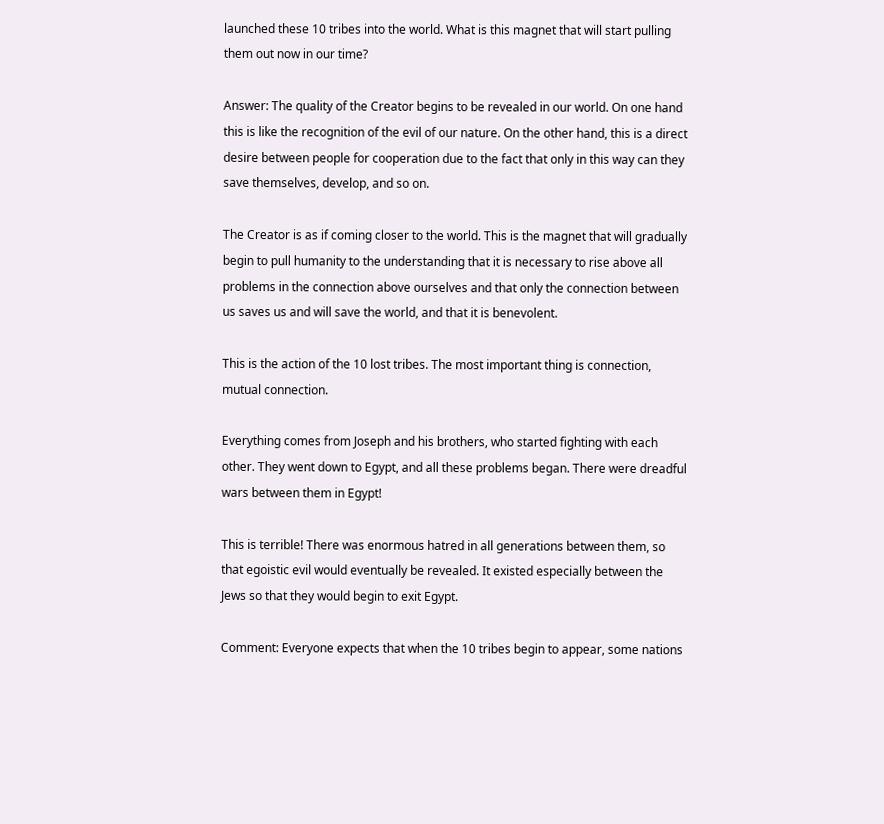launched these 10 tribes into the world. What is this magnet that will start pulling them out now in our time?

Answer: The quality of the Creator begins to be revealed in our world. On one hand this is like the recognition of the evil of our nature. On the other hand, this is a direct desire between people for cooperation due to the fact that only in this way can they save themselves, develop, and so on.

The Creator is as if coming closer to the world. This is the magnet that will gradually begin to pull humanity to the understanding that it is necessary to rise above all problems in the connection above ourselves and that only the connection between us saves us and will save the world, and that it is benevolent.

This is the action of the 10 lost tribes. The most important thing is connection, mutual connection.

Everything comes from Joseph and his brothers, who started fighting with each other. They went down to Egypt, and all these problems began. There were dreadful wars between them in Egypt!

This is terrible! There was enormous hatred in all generations between them, so that egoistic evil would eventually be revealed. It existed especially between the Jews so that they would begin to exit Egypt.

Comment: Everyone expects that when the 10 tribes begin to appear, some nations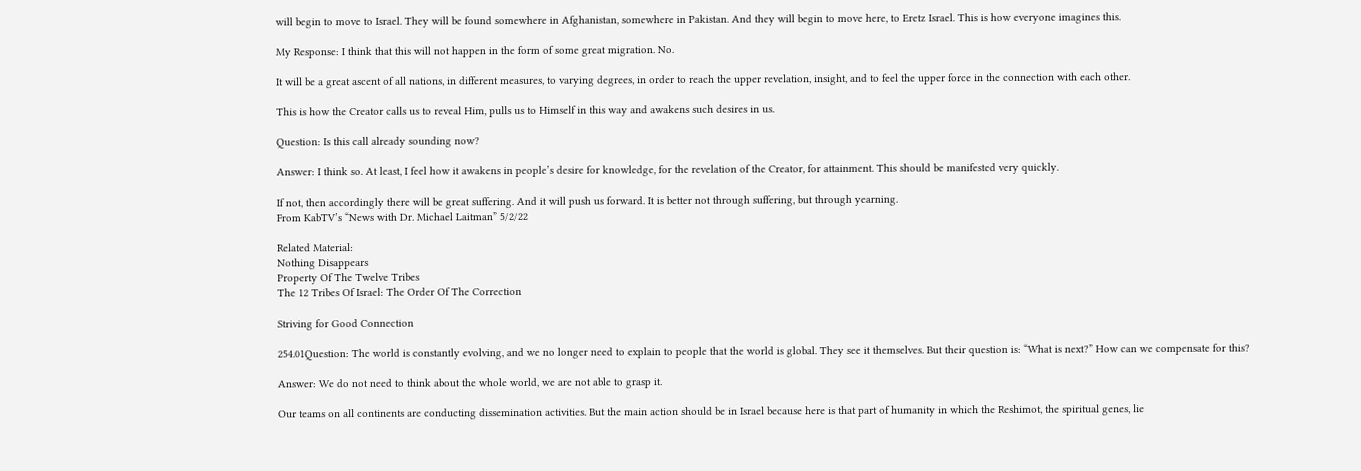will begin to move to Israel. They will be found somewhere in Afghanistan, somewhere in Pakistan. And they will begin to move here, to Eretz Israel. This is how everyone imagines this.

My Response: I think that this will not happen in the form of some great migration. No.

It will be a great ascent of all nations, in different measures, to varying degrees, in order to reach the upper revelation, insight, and to feel the upper force in the connection with each other.

This is how the Creator calls us to reveal Him, pulls us to Himself in this way and awakens such desires in us.

Question: Is this call already sounding now?

Answer: I think so. At least, I feel how it awakens in people’s desire for knowledge, for the revelation of the Creator, for attainment. This should be manifested very quickly.

If not, then accordingly there will be great suffering. And it will push us forward. It is better not through suffering, but through yearning.
From KabTV’s “News with Dr. Michael Laitman” 5/2/22

Related Material:
Nothing Disappears
Property Of The Twelve Tribes
The 12 Tribes Of Israel: The Order Of The Correction

Striving for Good Connection

254.01Question: The world is constantly evolving, and we no longer need to explain to people that the world is global. They see it themselves. But their question is: “What is next?” How can we compensate for this?

Answer: We do not need to think about the whole world, we are not able to grasp it.

Our teams on all continents are conducting dissemination activities. But the main action should be in Israel because here is that part of humanity in which the Reshimot, the spiritual genes, lie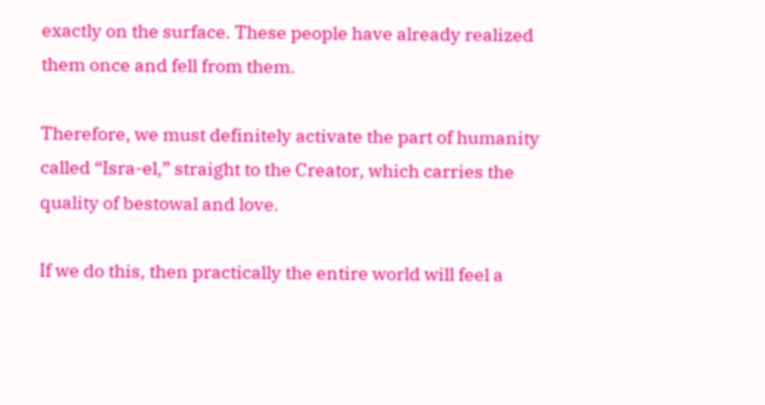exactly on the surface. These people have already realized them once and fell from them.

Therefore, we must definitely activate the part of humanity called “Isra-el,” straight to the Creator, which carries the quality of bestowal and love.

If we do this, then practically the entire world will feel a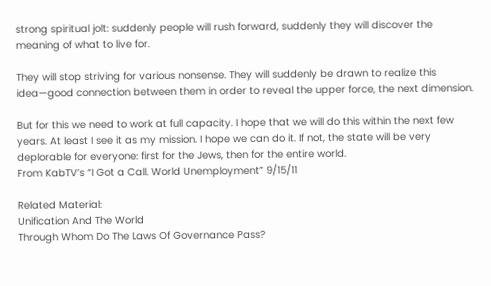strong spiritual jolt: suddenly people will rush forward, suddenly they will discover the meaning of what to live for.

They will stop striving for various nonsense. They will suddenly be drawn to realize this idea—good connection between them in order to reveal the upper force, the next dimension.

But for this we need to work at full capacity. I hope that we will do this within the next few years. At least I see it as my mission. I hope we can do it. If not, the state will be very deplorable for everyone: first for the Jews, then for the entire world.
From KabTV’s “I Got a Call. World Unemployment” 9/15/11

Related Material:
Unification And The World
Through Whom Do The Laws Of Governance Pass?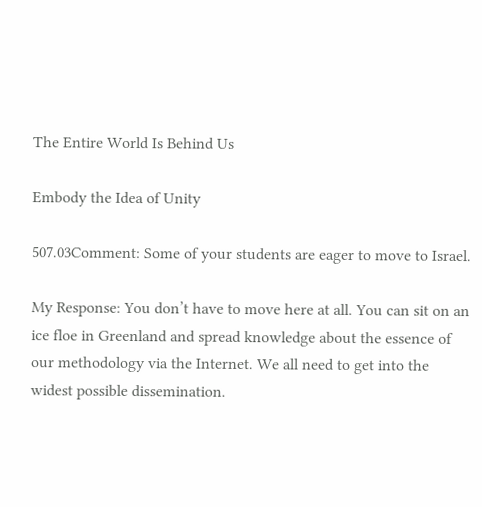The Entire World Is Behind Us

Embody the Idea of Unity

507.03Comment: Some of your students are eager to move to Israel.

My Response: You don’t have to move here at all. You can sit on an ice floe in Greenland and spread knowledge about the essence of our methodology via the Internet. We all need to get into the widest possible dissemination.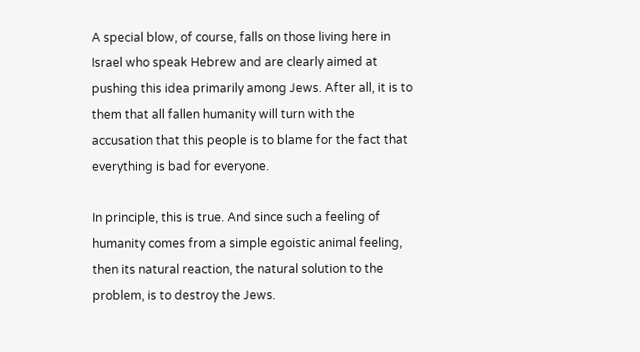A special blow, of course, falls on those living here in Israel who speak Hebrew and are clearly aimed at pushing this idea primarily among Jews. After all, it is to them that all fallen humanity will turn with the accusation that this people is to blame for the fact that everything is bad for everyone.

In principle, this is true. And since such a feeling of humanity comes from a simple egoistic animal feeling, then its natural reaction, the natural solution to the problem, is to destroy the Jews.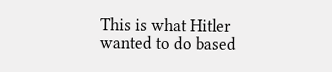This is what Hitler wanted to do based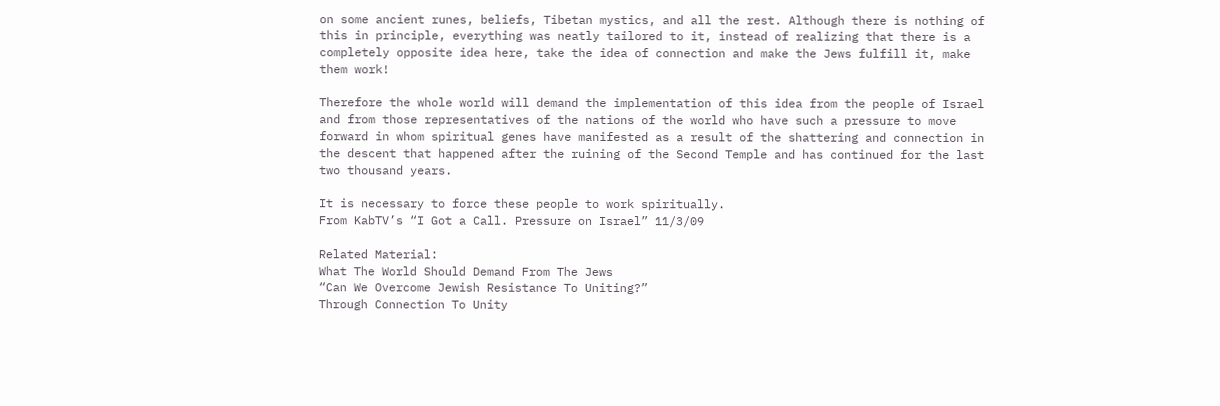on some ancient runes, beliefs, Tibetan mystics, and all the rest. Although there is nothing of this in principle, everything was neatly tailored to it, instead of realizing that there is a completely opposite idea here, take the idea of connection and make the Jews fulfill it, make them work!

Therefore the whole world will demand the implementation of this idea from the people of Israel and from those representatives of the nations of the world who have such a pressure to move forward in whom spiritual genes have manifested as a result of the shattering and connection in the descent that happened after the ruining of the Second Temple and has continued for the last two thousand years.

It is necessary to force these people to work spiritually.
From KabTV’s “I Got a Call. Pressure on Israel” 11/3/09

Related Material:
What The World Should Demand From The Jews
“Can We Overcome Jewish Resistance To Uniting?”
Through Connection To Unity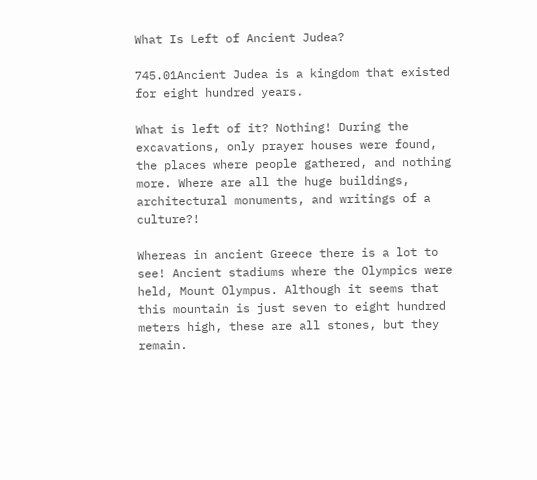What Is Left of Ancient Judea?

745.01Ancient Judea is a kingdom that existed for eight hundred years.

What is left of it? Nothing! During the excavations, only prayer houses were found, the places where people gathered, and nothing more. Where are all the huge buildings, architectural monuments, and writings of a culture?!

Whereas in ancient Greece there is a lot to see! Ancient stadiums where the Olympics were held, Mount Olympus. Although it seems that this mountain is just seven to eight hundred meters high, these are all stones, but they remain.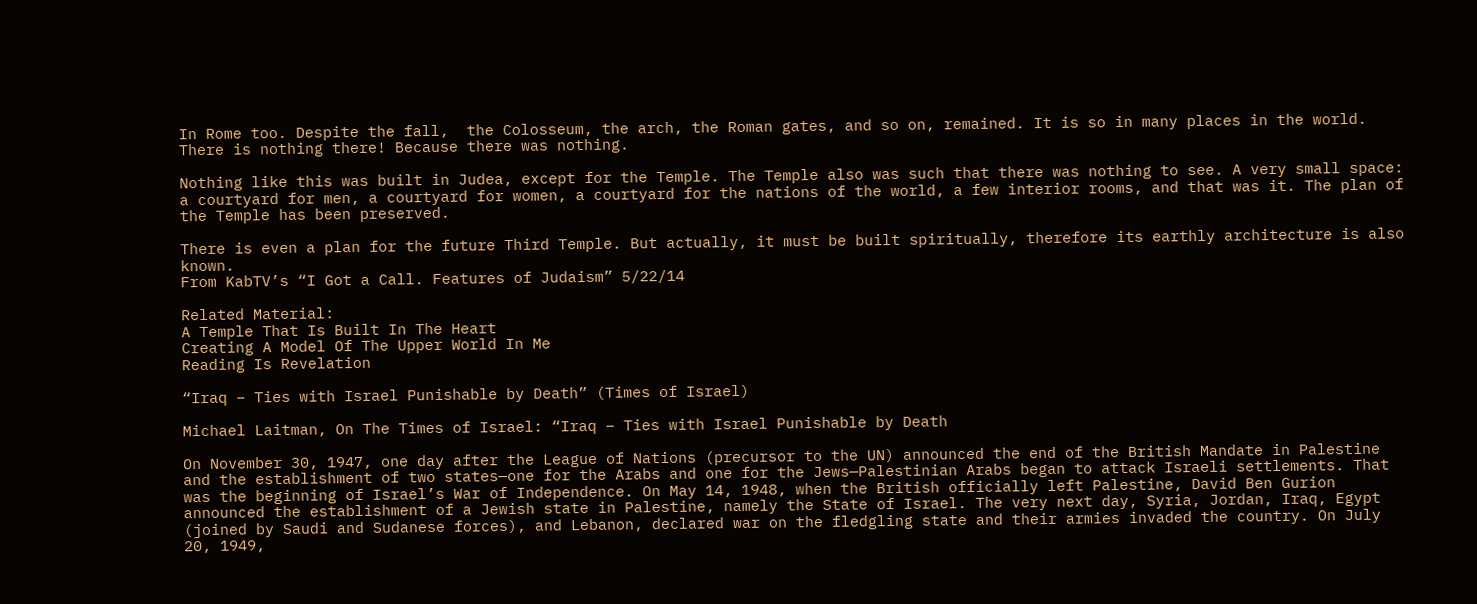In Rome too. Despite the fall,  the Colosseum, the arch, the Roman gates, and so on, remained. It is so in many places in the world. There is nothing there! Because there was nothing.

Nothing like this was built in Judea, except for the Temple. The Temple also was such that there was nothing to see. A very small space: a courtyard for men, a courtyard for women, a courtyard for the nations of the world, a few interior rooms, and that was it. The plan of the Temple has been preserved.

There is even a plan for the future Third Temple. But actually, it must be built spiritually, therefore its earthly architecture is also known.
From KabTV’s “I Got a Call. Features of Judaism” 5/22/14

Related Material:
A Temple That Is Built In The Heart
Creating A Model Of The Upper World In Me
Reading Is Revelation

“Iraq – Ties with Israel Punishable by Death” (Times of Israel)

Michael Laitman, On The Times of Israel: “Iraq – Ties with Israel Punishable by Death

On November 30, 1947, one day after the League of Nations (precursor to the UN) announced the end of the British Mandate in Palestine and the establishment of two states—one for the Arabs and one for the Jews—Palestinian Arabs began to attack Israeli settlements. That was the beginning of Israel’s War of Independence. On May 14, 1948, when the British officially left Palestine, David Ben Gurion announced the establishment of a Jewish state in Palestine, namely the State of Israel. The very next day, Syria, Jordan, Iraq, Egypt (joined by Saudi and Sudanese forces), and Lebanon, declared war on the fledgling state and their armies invaded the country. On July 20, 1949,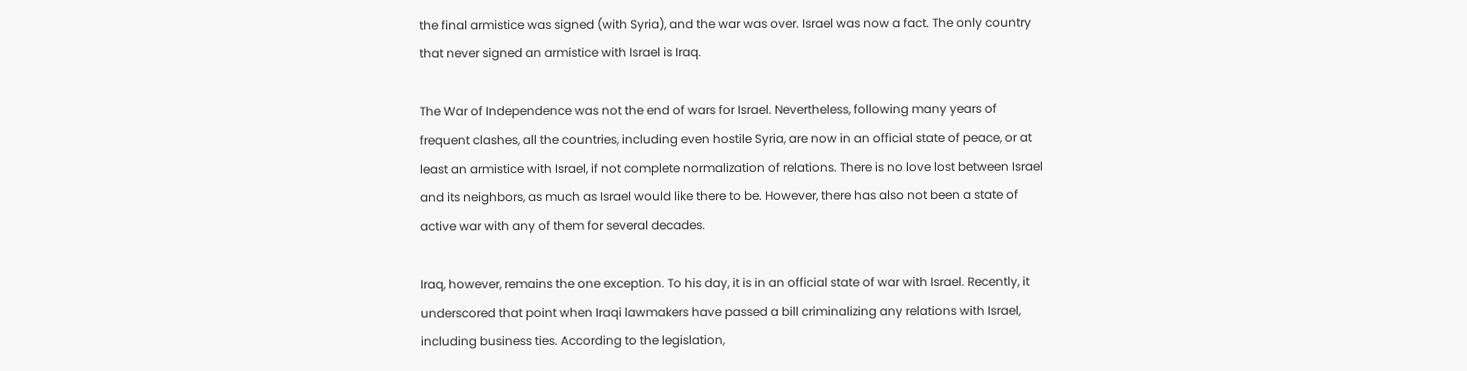the final armistice was signed (with Syria), and the war was over. Israel was now a fact. The only country that never signed an armistice with Israel is Iraq.

The War of Independence was not the end of wars for Israel. Nevertheless, following many years of frequent clashes, all the countries, including even hostile Syria, are now in an official state of peace, or at least an armistice with Israel, if not complete normalization of relations. There is no love lost between Israel and its neighbors, as much as Israel would like there to be. However, there has also not been a state of active war with any of them for several decades.

Iraq, however, remains the one exception. To his day, it is in an official state of war with Israel. Recently, it underscored that point when Iraqi lawmakers have passed a bill criminalizing any relations with Israel, including business ties. According to the legislation,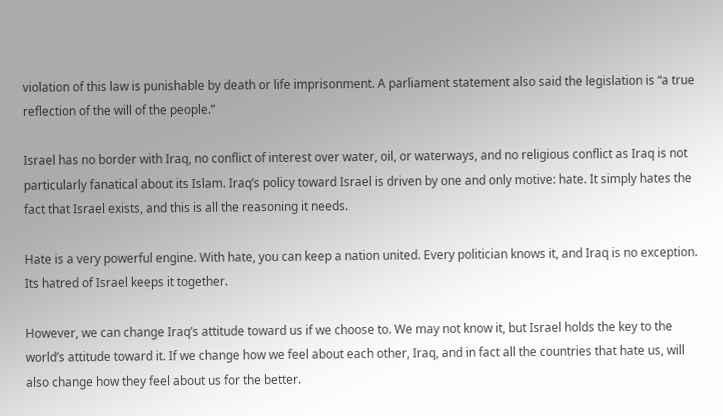violation of this law is punishable by death or life imprisonment. A parliament statement also said the legislation is “a true reflection of the will of the people.”

Israel has no border with Iraq, no conflict of interest over water, oil, or waterways, and no religious conflict as Iraq is not particularly fanatical about its Islam. Iraq’s policy toward Israel is driven by one and only motive: hate. It simply hates the fact that Israel exists, and this is all the reasoning it needs.

Hate is a very powerful engine. With hate, you can keep a nation united. Every politician knows it, and Iraq is no exception. Its hatred of Israel keeps it together.

However, we can change Iraq’s attitude toward us if we choose to. We may not know it, but Israel holds the key to the world’s attitude toward it. If we change how we feel about each other, Iraq, and in fact all the countries that hate us, will also change how they feel about us for the better.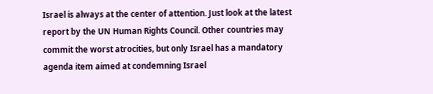Israel is always at the center of attention. Just look at the latest report by the UN Human Rights Council. Other countries may commit the worst atrocities, but only Israel has a mandatory agenda item aimed at condemning Israel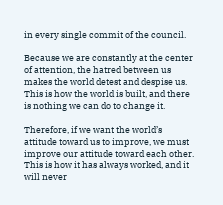in every single commit of the council.

Because we are constantly at the center of attention, the hatred between us makes the world detest and despise us. This is how the world is built, and there is nothing we can do to change it.

Therefore, if we want the world’s attitude toward us to improve, we must improve our attitude toward each other. This is how it has always worked, and it will never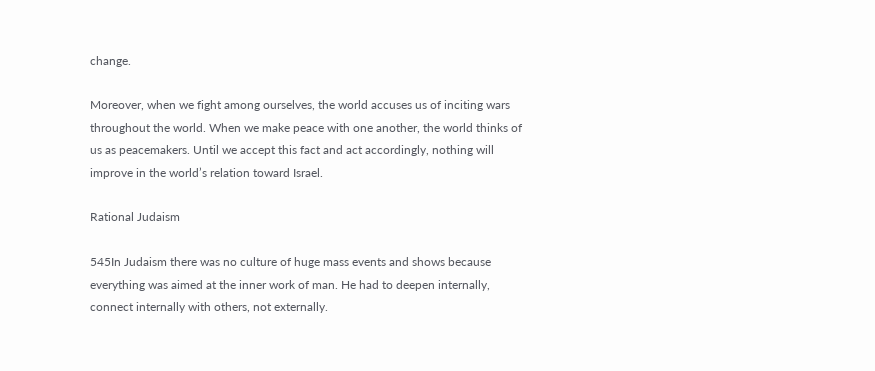change.

Moreover, when we fight among ourselves, the world accuses us of inciting wars throughout the world. When we make peace with one another, the world thinks of us as peacemakers. Until we accept this fact and act accordingly, nothing will improve in the world’s relation toward Israel.

Rational Judaism

545In Judaism there was no culture of huge mass events and shows because everything was aimed at the inner work of man. He had to deepen internally, connect internally with others, not externally.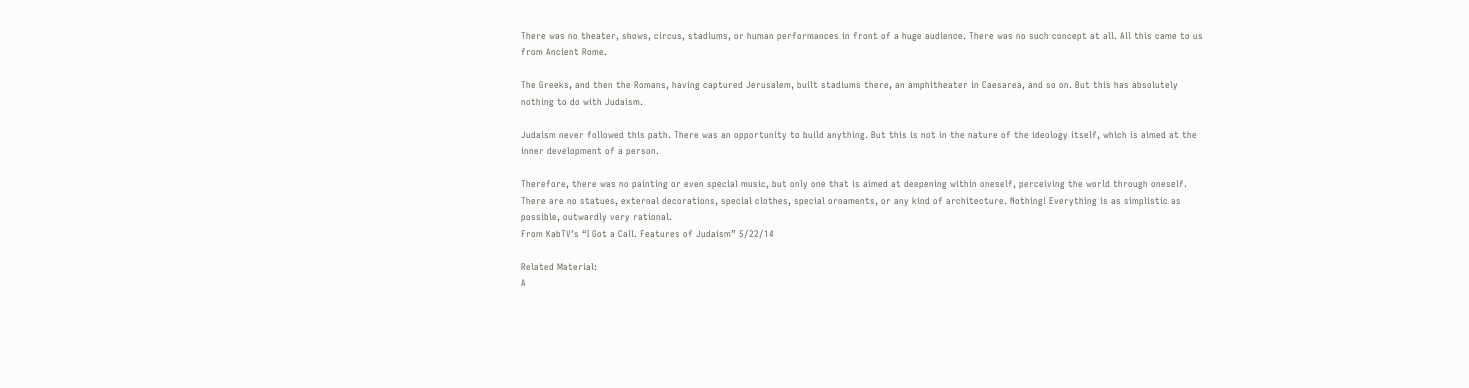There was no theater, shows, circus, stadiums, or human performances in front of a huge audience. There was no such concept at all. All this came to us from Ancient Rome.

The Greeks, and then the Romans, having captured Jerusalem, built stadiums there, an amphitheater in Caesarea, and so on. But this has absolutely nothing to do with Judaism.

Judaism never followed this path. There was an opportunity to build anything. But this is not in the nature of the ideology itself, which is aimed at the inner development of a person.

Therefore, there was no painting or even special music, but only one that is aimed at deepening within oneself, perceiving the world through oneself. There are no statues, external decorations, special clothes, special ornaments, or any kind of architecture. Nothing! Everything is as simplistic as possible, outwardly very rational.
From KabTV’s “I Got a Call. Features of Judaism” 5/22/14

Related Material:
A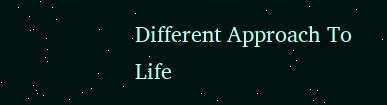Different Approach To Life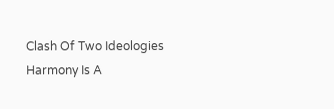Clash Of Two Ideologies
Harmony Is A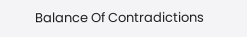Balance Of Contradictions